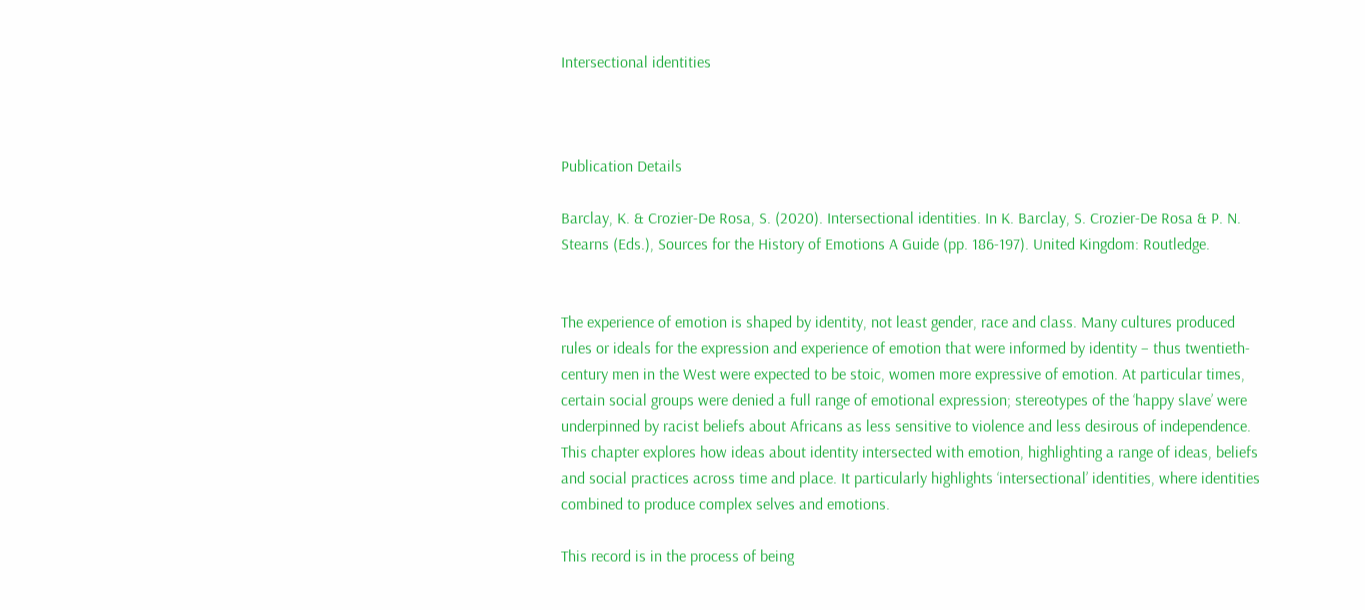Intersectional identities



Publication Details

Barclay, K. & Crozier-De Rosa, S. (2020). Intersectional identities. In K. Barclay, S. Crozier-De Rosa & P. N. Stearns (Eds.), Sources for the History of Emotions A Guide (pp. 186-197). United Kingdom: Routledge.


The experience of emotion is shaped by identity, not least gender, race and class. Many cultures produced rules or ideals for the expression and experience of emotion that were informed by identity – thus twentieth-century men in the West were expected to be stoic, women more expressive of emotion. At particular times, certain social groups were denied a full range of emotional expression; stereotypes of the ‘happy slave’ were underpinned by racist beliefs about Africans as less sensitive to violence and less desirous of independence. This chapter explores how ideas about identity intersected with emotion, highlighting a range of ideas, beliefs and social practices across time and place. It particularly highlights ‘intersectional’ identities, where identities combined to produce complex selves and emotions.

This record is in the process of being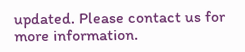updated. Please contact us for more information.